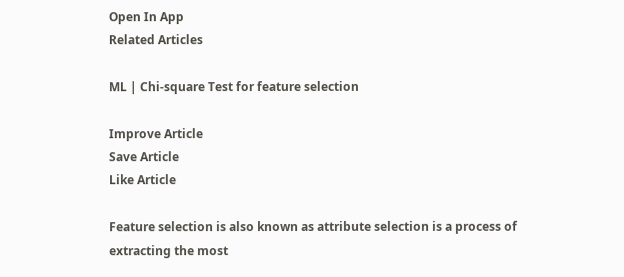Open In App
Related Articles

ML | Chi-square Test for feature selection

Improve Article
Save Article
Like Article

Feature selection is also known as attribute selection is a process of extracting the most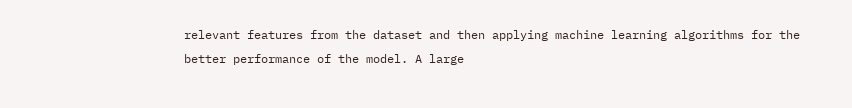relevant features from the dataset and then applying machine learning algorithms for the better performance of the model. A large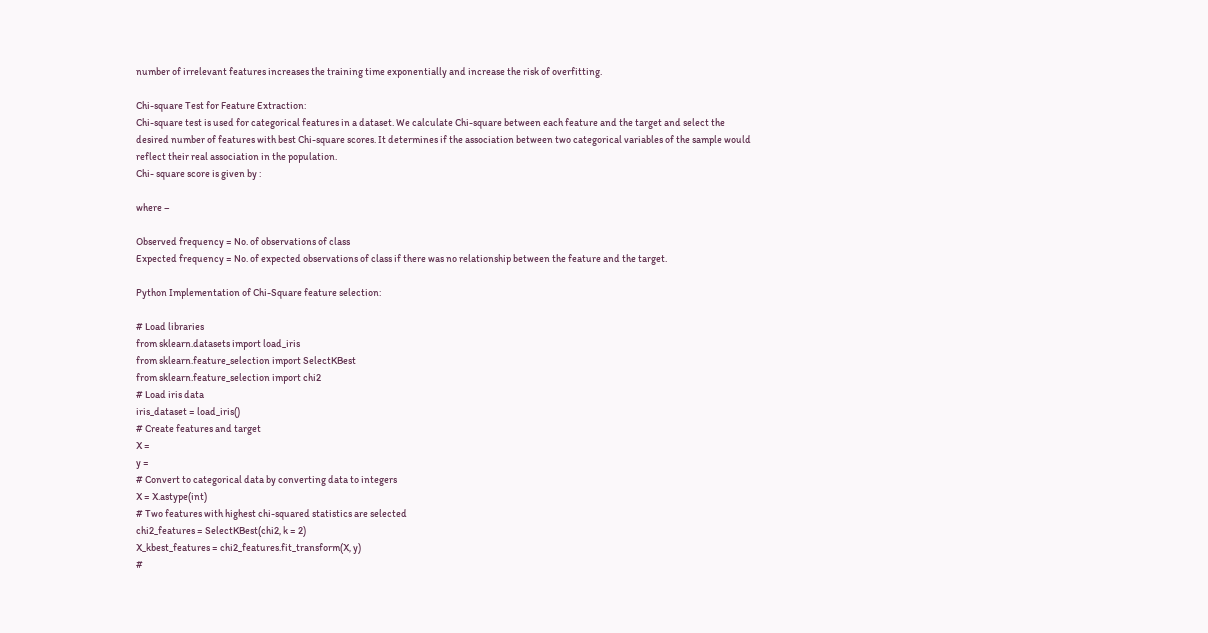number of irrelevant features increases the training time exponentially and increase the risk of overfitting.

Chi-square Test for Feature Extraction:
Chi-square test is used for categorical features in a dataset. We calculate Chi-square between each feature and the target and select the desired number of features with best Chi-square scores. It determines if the association between two categorical variables of the sample would reflect their real association in the population.
Chi- square score is given by :

where –

Observed frequency = No. of observations of class
Expected frequency = No. of expected observations of class if there was no relationship between the feature and the target.

Python Implementation of Chi-Square feature selection:

# Load libraries
from sklearn.datasets import load_iris
from sklearn.feature_selection import SelectKBest
from sklearn.feature_selection import chi2
# Load iris data
iris_dataset = load_iris()
# Create features and target
X =
y =
# Convert to categorical data by converting data to integers
X = X.astype(int)
# Two features with highest chi-squared statistics are selected
chi2_features = SelectKBest(chi2, k = 2)
X_kbest_features = chi2_features.fit_transform(X, y)
#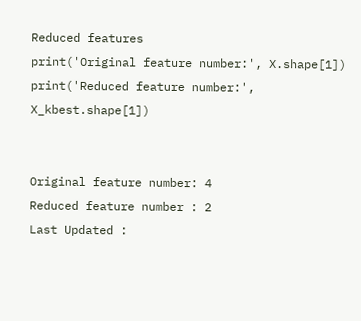Reduced features
print('Original feature number:', X.shape[1])
print('Reduced feature number:', X_kbest.shape[1])


Original feature number: 4
Reduced feature number : 2
Last Updated :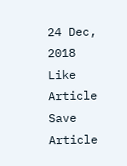24 Dec, 2018
Like Article
Save Article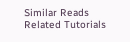Similar Reads
Related Tutorials